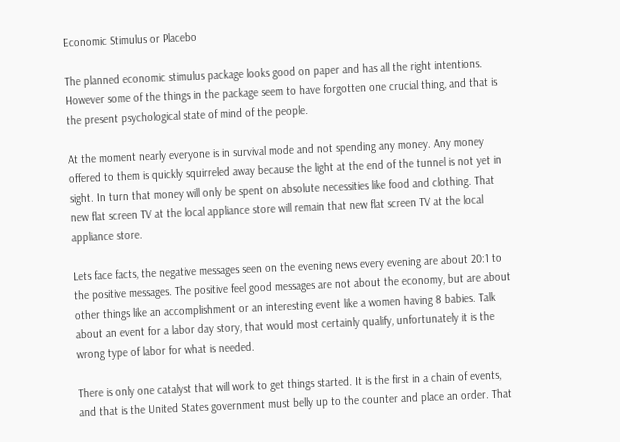Economic Stimulus or Placebo

The planned economic stimulus package looks good on paper and has all the right intentions. However some of the things in the package seem to have forgotten one crucial thing, and that is the present psychological state of mind of the people.

At the moment nearly everyone is in survival mode and not spending any money. Any money offered to them is quickly squirreled away because the light at the end of the tunnel is not yet in sight. In turn that money will only be spent on absolute necessities like food and clothing. That new flat screen TV at the local appliance store will remain that new flat screen TV at the local appliance store.

Lets face facts, the negative messages seen on the evening news every evening are about 20:1 to the positive messages. The positive feel good messages are not about the economy, but are about other things like an accomplishment or an interesting event like a women having 8 babies. Talk about an event for a labor day story, that would most certainly qualify, unfortunately it is the wrong type of labor for what is needed.

There is only one catalyst that will work to get things started. It is the first in a chain of events, and that is the United States government must belly up to the counter and place an order. That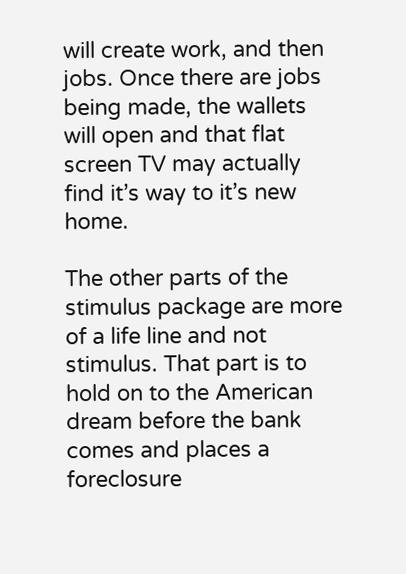will create work, and then jobs. Once there are jobs being made, the wallets will open and that flat screen TV may actually find it’s way to it’s new home.

The other parts of the stimulus package are more of a life line and not stimulus. That part is to hold on to the American dream before the bank comes and places a foreclosure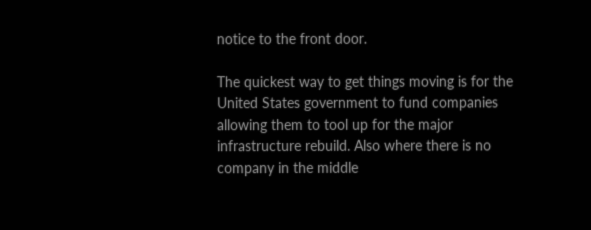notice to the front door.

The quickest way to get things moving is for the United States government to fund companies allowing them to tool up for the major infrastructure rebuild. Also where there is no company in the middle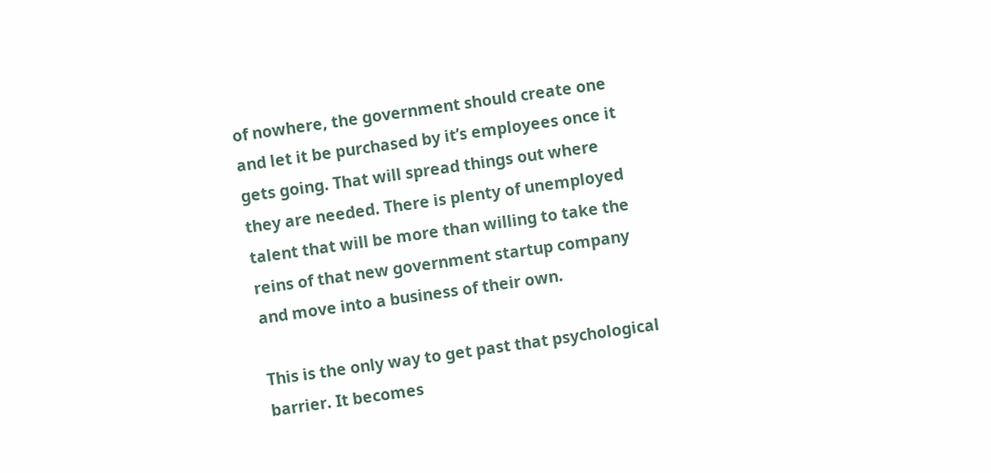of nowhere, the government should create one and let it be purchased by it’s employees once it gets going. That will spread things out where they are needed. There is plenty of unemployed talent that will be more than willing to take the reins of that new government startup company and move into a business of their own.

This is the only way to get past that psychological barrier. It becomes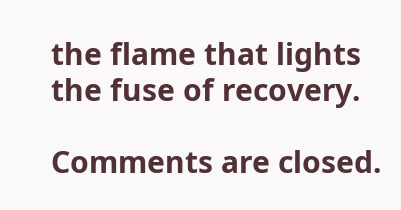the flame that lights the fuse of recovery.

Comments are closed.